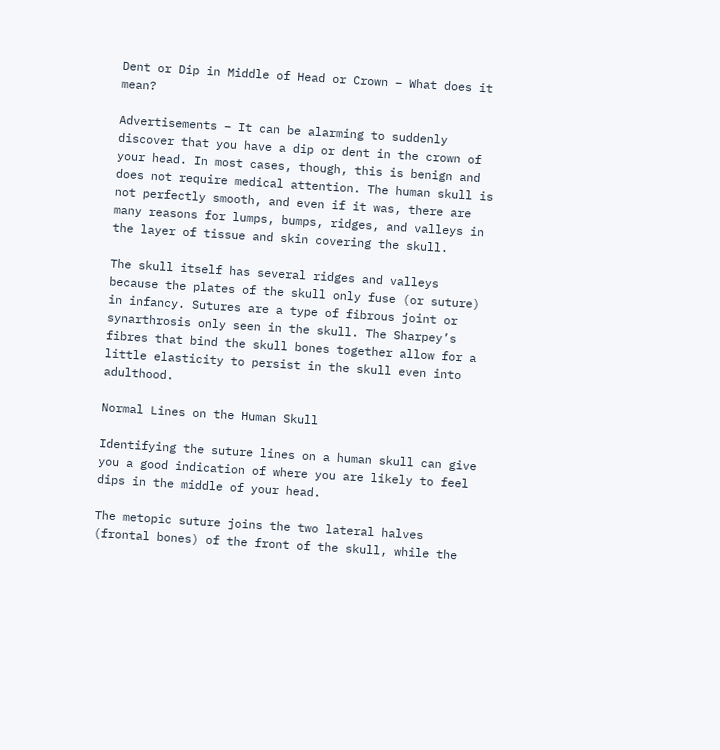Dent or Dip in Middle of Head or Crown – What does it mean?

Advertisements – It can be alarming to suddenly discover that you have a dip or dent in the crown of your head. In most cases, though, this is benign and does not require medical attention. The human skull is not perfectly smooth, and even if it was, there are many reasons for lumps, bumps, ridges, and valleys in the layer of tissue and skin covering the skull.

The skull itself has several ridges and valleys because the plates of the skull only fuse (or suture) in infancy. Sutures are a type of fibrous joint or synarthrosis only seen in the skull. The Sharpey’s fibres that bind the skull bones together allow for a little elasticity to persist in the skull even into adulthood.

Normal Lines on the Human Skull

Identifying the suture lines on a human skull can give you a good indication of where you are likely to feel dips in the middle of your head.

The metopic suture joins the two lateral halves (frontal bones) of the front of the skull, while the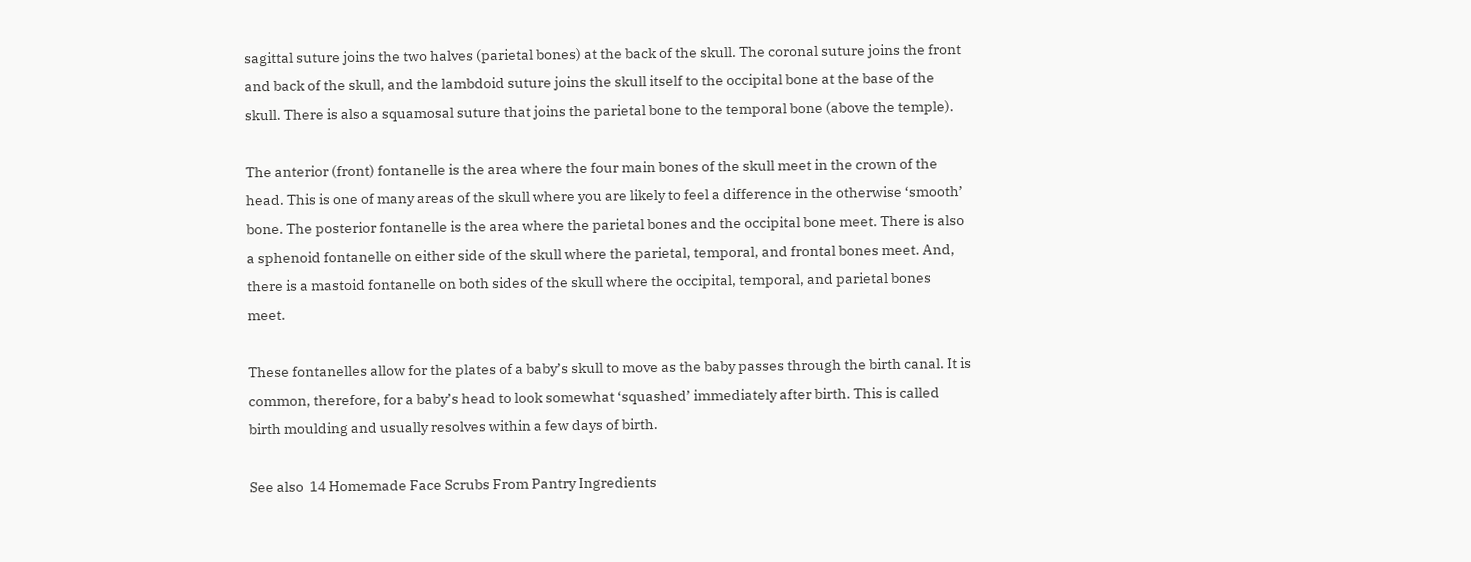sagittal suture joins the two halves (parietal bones) at the back of the skull. The coronal suture joins the front and back of the skull, and the lambdoid suture joins the skull itself to the occipital bone at the base of the skull. There is also a squamosal suture that joins the parietal bone to the temporal bone (above the temple).

The anterior (front) fontanelle is the area where the four main bones of the skull meet in the crown of the head. This is one of many areas of the skull where you are likely to feel a difference in the otherwise ‘smooth’ bone. The posterior fontanelle is the area where the parietal bones and the occipital bone meet. There is also a sphenoid fontanelle on either side of the skull where the parietal, temporal, and frontal bones meet. And, there is a mastoid fontanelle on both sides of the skull where the occipital, temporal, and parietal bones meet.

These fontanelles allow for the plates of a baby’s skull to move as the baby passes through the birth canal. It is common, therefore, for a baby’s head to look somewhat ‘squashed’ immediately after birth. This is called birth moulding and usually resolves within a few days of birth.

See also  14 Homemade Face Scrubs From Pantry Ingredients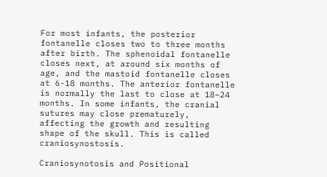For most infants, the posterior fontanelle closes two to three months after birth. The sphenoidal fontanelle closes next, at around six months of age, and the mastoid fontanelle closes at 6-18 months. The anterior fontanelle is normally the last to close at 18–24 months. In some infants, the cranial sutures may close prematurely, affecting the growth and resulting shape of the skull. This is called craniosynostosis.

Craniosynotosis and Positional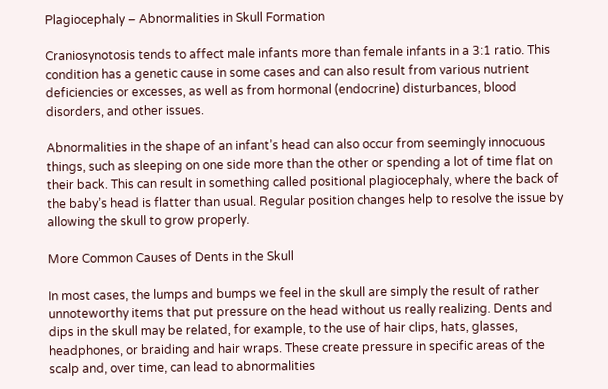Plagiocephaly – Abnormalities in Skull Formation

Craniosynotosis tends to affect male infants more than female infants in a 3:1 ratio. This condition has a genetic cause in some cases and can also result from various nutrient deficiencies or excesses, as well as from hormonal (endocrine) disturbances, blood disorders, and other issues.

Abnormalities in the shape of an infant’s head can also occur from seemingly innocuous things, such as sleeping on one side more than the other or spending a lot of time flat on their back. This can result in something called positional plagiocephaly, where the back of the baby’s head is flatter than usual. Regular position changes help to resolve the issue by allowing the skull to grow properly.

More Common Causes of Dents in the Skull

In most cases, the lumps and bumps we feel in the skull are simply the result of rather unnoteworthy items that put pressure on the head without us really realizing. Dents and dips in the skull may be related, for example, to the use of hair clips, hats, glasses, headphones, or braiding and hair wraps. These create pressure in specific areas of the scalp and, over time, can lead to abnormalities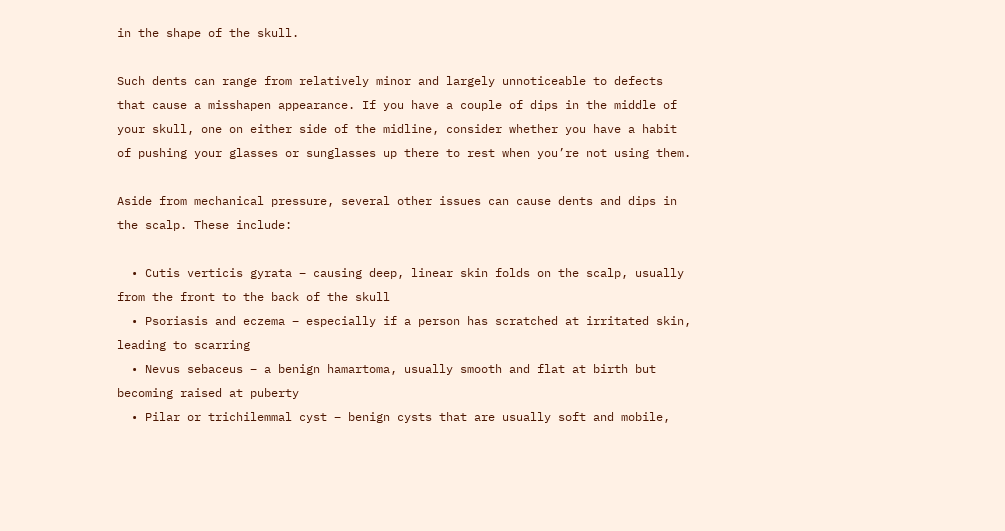in the shape of the skull.

Such dents can range from relatively minor and largely unnoticeable to defects that cause a misshapen appearance. If you have a couple of dips in the middle of your skull, one on either side of the midline, consider whether you have a habit of pushing your glasses or sunglasses up there to rest when you’re not using them.

Aside from mechanical pressure, several other issues can cause dents and dips in the scalp. These include:

  • Cutis verticis gyrata – causing deep, linear skin folds on the scalp, usually from the front to the back of the skull
  • Psoriasis and eczema – especially if a person has scratched at irritated skin, leading to scarring
  • Nevus sebaceus – a benign hamartoma, usually smooth and flat at birth but becoming raised at puberty
  • Pilar or trichilemmal cyst – benign cysts that are usually soft and mobile,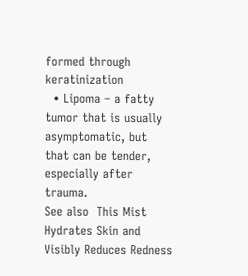formed through keratinization
  • Lipoma – a fatty tumor that is usually asymptomatic, but that can be tender, especially after trauma.
See also  This Mist Hydrates Skin and Visibly Reduces Redness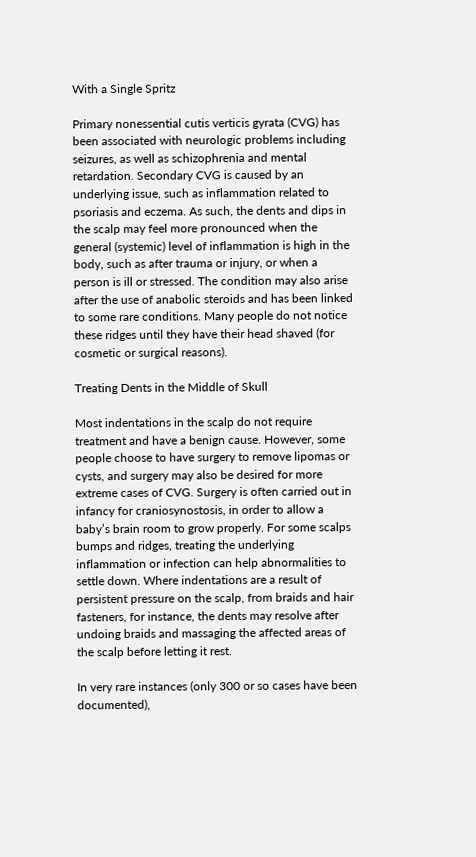With a Single Spritz

Primary nonessential cutis verticis gyrata (CVG) has been associated with neurologic problems including seizures, as well as schizophrenia and mental retardation. Secondary CVG is caused by an underlying issue, such as inflammation related to psoriasis and eczema. As such, the dents and dips in the scalp may feel more pronounced when the general (systemic) level of inflammation is high in the body, such as after trauma or injury, or when a person is ill or stressed. The condition may also arise after the use of anabolic steroids and has been linked to some rare conditions. Many people do not notice these ridges until they have their head shaved (for cosmetic or surgical reasons).

Treating Dents in the Middle of Skull

Most indentations in the scalp do not require treatment and have a benign cause. However, some people choose to have surgery to remove lipomas or cysts, and surgery may also be desired for more extreme cases of CVG. Surgery is often carried out in infancy for craniosynostosis, in order to allow a baby’s brain room to grow properly. For some scalps bumps and ridges, treating the underlying inflammation or infection can help abnormalities to settle down. Where indentations are a result of persistent pressure on the scalp, from braids and hair fasteners, for instance, the dents may resolve after undoing braids and massaging the affected areas of the scalp before letting it rest.

In very rare instances (only 300 or so cases have been documented),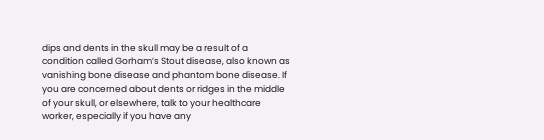dips and dents in the skull may be a result of a condition called Gorham’s Stout disease, also known as vanishing bone disease and phantom bone disease. If you are concerned about dents or ridges in the middle of your skull, or elsewhere, talk to your healthcare worker, especially if you have any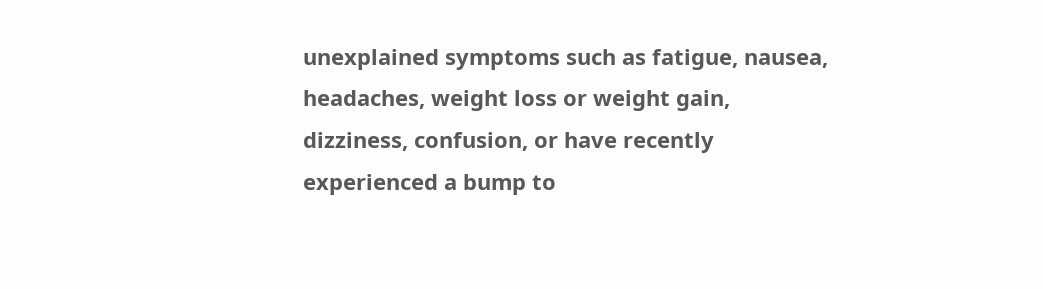unexplained symptoms such as fatigue, nausea, headaches, weight loss or weight gain, dizziness, confusion, or have recently experienced a bump to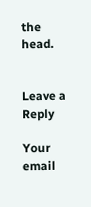the head.


Leave a Reply

Your email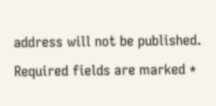address will not be published. Required fields are marked *